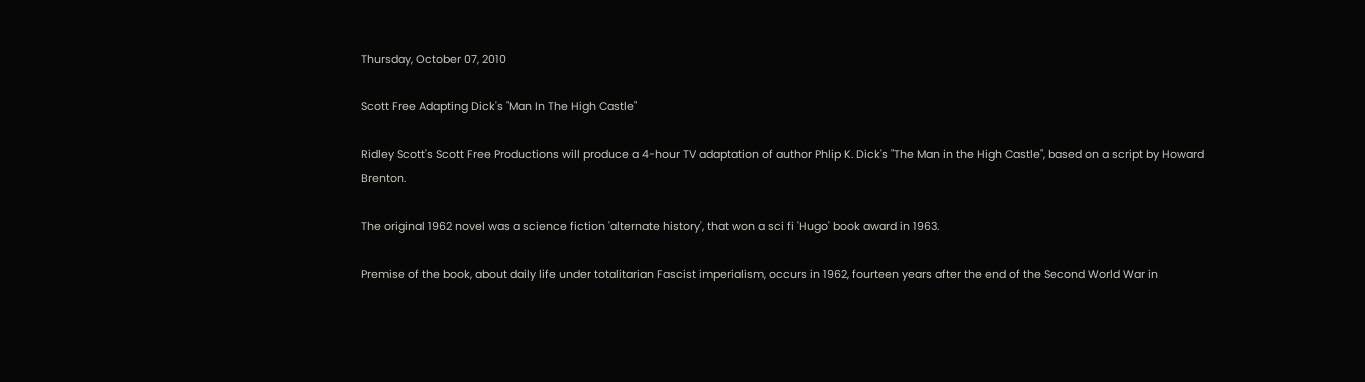Thursday, October 07, 2010

Scott Free Adapting Dick's "Man In The High Castle"

Ridley Scott's Scott Free Productions will produce a 4-hour TV adaptation of author Phlip K. Dick's "The Man in the High Castle", based on a script by Howard Brenton.

The original 1962 novel was a science fiction 'alternate history', that won a sci fi 'Hugo' book award in 1963.

Premise of the book, about daily life under totalitarian Fascist imperialism, occurs in 1962, fourteen years after the end of the Second World War in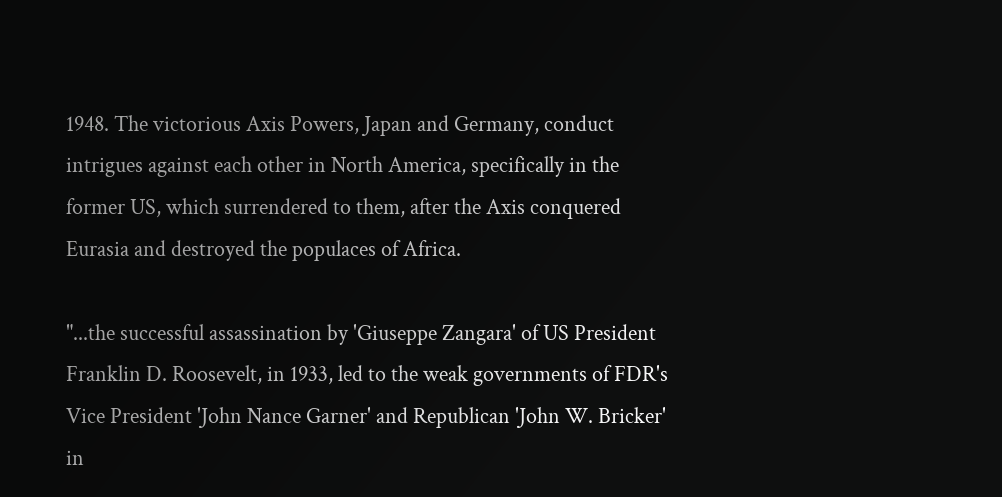1948. The victorious Axis Powers, Japan and Germany, conduct intrigues against each other in North America, specifically in the former US, which surrendered to them, after the Axis conquered Eurasia and destroyed the populaces of Africa.

"...the successful assassination by 'Giuseppe Zangara' of US President Franklin D. Roosevelt, in 1933, led to the weak governments of FDR's Vice President 'John Nance Garner' and Republican 'John W. Bricker' in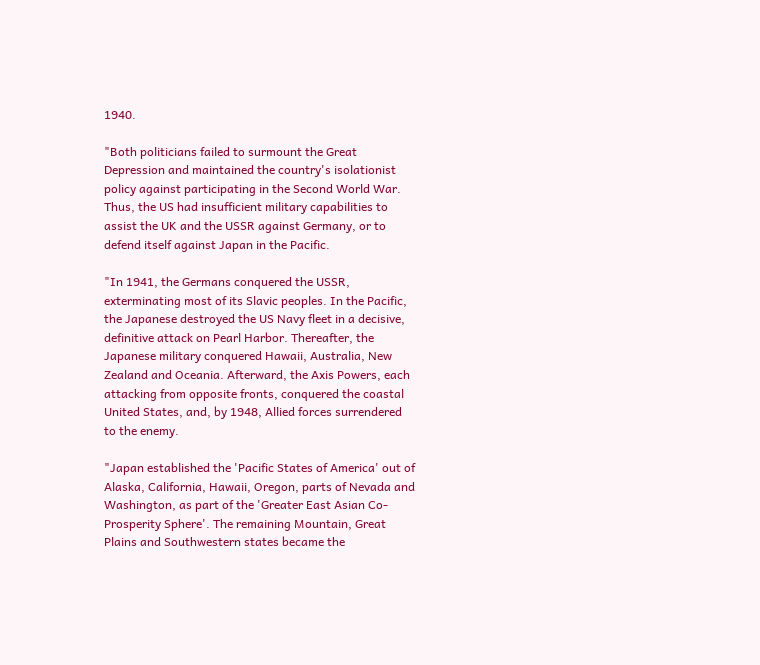1940.

"Both politicians failed to surmount the Great Depression and maintained the country's isolationist policy against participating in the Second World War. Thus, the US had insufficient military capabilities to assist the UK and the USSR against Germany, or to defend itself against Japan in the Pacific.

"In 1941, the Germans conquered the USSR, exterminating most of its Slavic peoples. In the Pacific, the Japanese destroyed the US Navy fleet in a decisive, definitive attack on Pearl Harbor. Thereafter, the Japanese military conquered Hawaii, Australia, New Zealand and Oceania. Afterward, the Axis Powers, each attacking from opposite fronts, conquered the coastal United States, and, by 1948, Allied forces surrendered to the enemy.

"Japan established the 'Pacific States of America' out of Alaska, California, Hawaii, Oregon, parts of Nevada and Washington, as part of the 'Greater East Asian Co-Prosperity Sphere'. The remaining Mountain, Great Plains and Southwestern states became the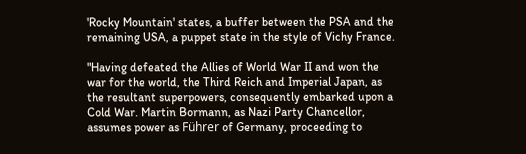'Rocky Mountain' states, a buffer between the PSA and the remaining USA, a puppet state in the style of Vichy France.

"Having defeated the Allies of World War II and won the war for the world, the Third Reich and Imperial Japan, as the resultant superpowers, consequently embarked upon a Cold War. Martin Bormann, as Nazi Party Chancellor, assumes power as Führer of Germany, proceeding to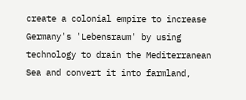create a colonial empire to increase Germany's 'Lebensraum' by using technology to drain the Mediterranean Sea and convert it into farmland,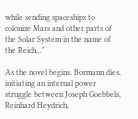while sending spaceships to colonize Mars and other parts of the Solar System in the name of the Reich..."

As the novel begins, Bormann dies, initiating an internal power struggle between Joseph Goebbels, Reinhard Heydrich,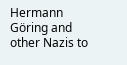Hermann Göring and other Nazis to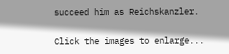succeed him as Reichskanzler.

Click the images to enlarge...